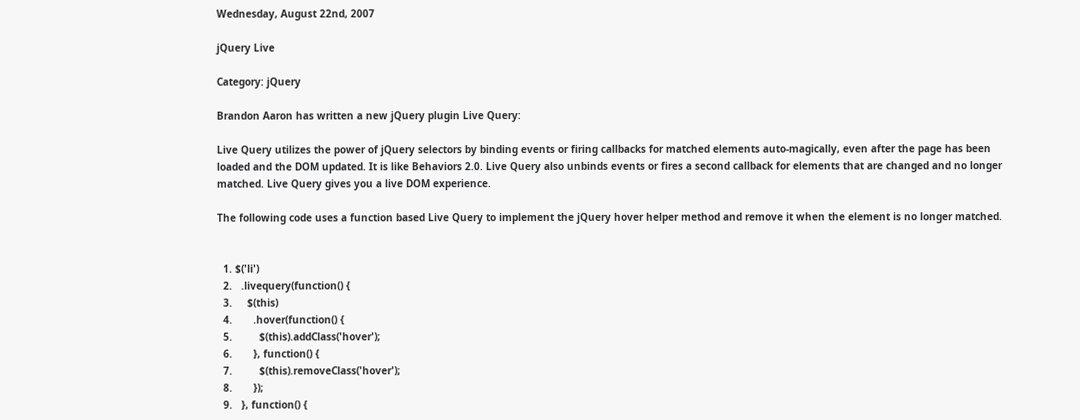Wednesday, August 22nd, 2007

jQuery Live

Category: jQuery

Brandon Aaron has written a new jQuery plugin Live Query:

Live Query utilizes the power of jQuery selectors by binding events or firing callbacks for matched elements auto-magically, even after the page has been loaded and the DOM updated. It is like Behaviors 2.0. Live Query also unbinds events or fires a second callback for elements that are changed and no longer matched. Live Query gives you a live DOM experience.

The following code uses a function based Live Query to implement the jQuery hover helper method and remove it when the element is no longer matched.


  1. $('li')
  2.   .livequery(function() {
  3.     $(this)
  4.       .hover(function() {
  5.         $(this).addClass('hover');
  6.       }, function() {
  7.         $(this).removeClass('hover');
  8.       });
  9.   }, function() {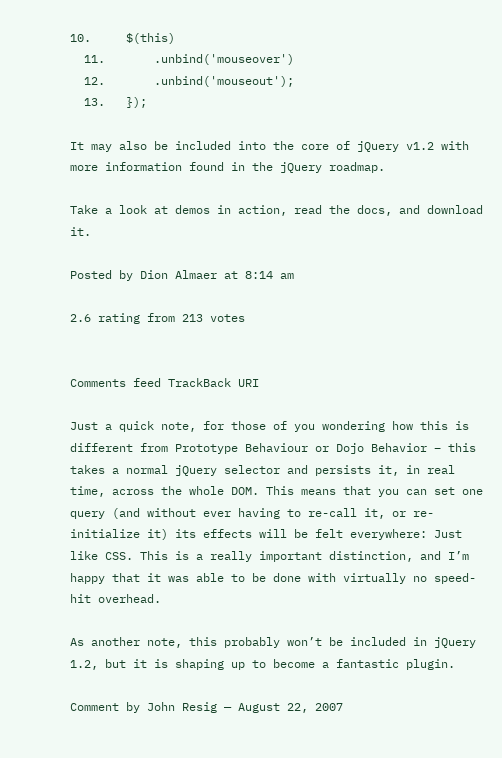10.     $(this)
  11.       .unbind('mouseover')
  12.       .unbind('mouseout');
  13.   });

It may also be included into the core of jQuery v1.2 with more information found in the jQuery roadmap.

Take a look at demos in action, read the docs, and download it.

Posted by Dion Almaer at 8:14 am

2.6 rating from 213 votes


Comments feed TrackBack URI

Just a quick note, for those of you wondering how this is different from Prototype Behaviour or Dojo Behavior – this takes a normal jQuery selector and persists it, in real time, across the whole DOM. This means that you can set one query (and without ever having to re-call it, or re-initialize it) its effects will be felt everywhere: Just like CSS. This is a really important distinction, and I’m happy that it was able to be done with virtually no speed-hit overhead.

As another note, this probably won’t be included in jQuery 1.2, but it is shaping up to become a fantastic plugin.

Comment by John Resig — August 22, 2007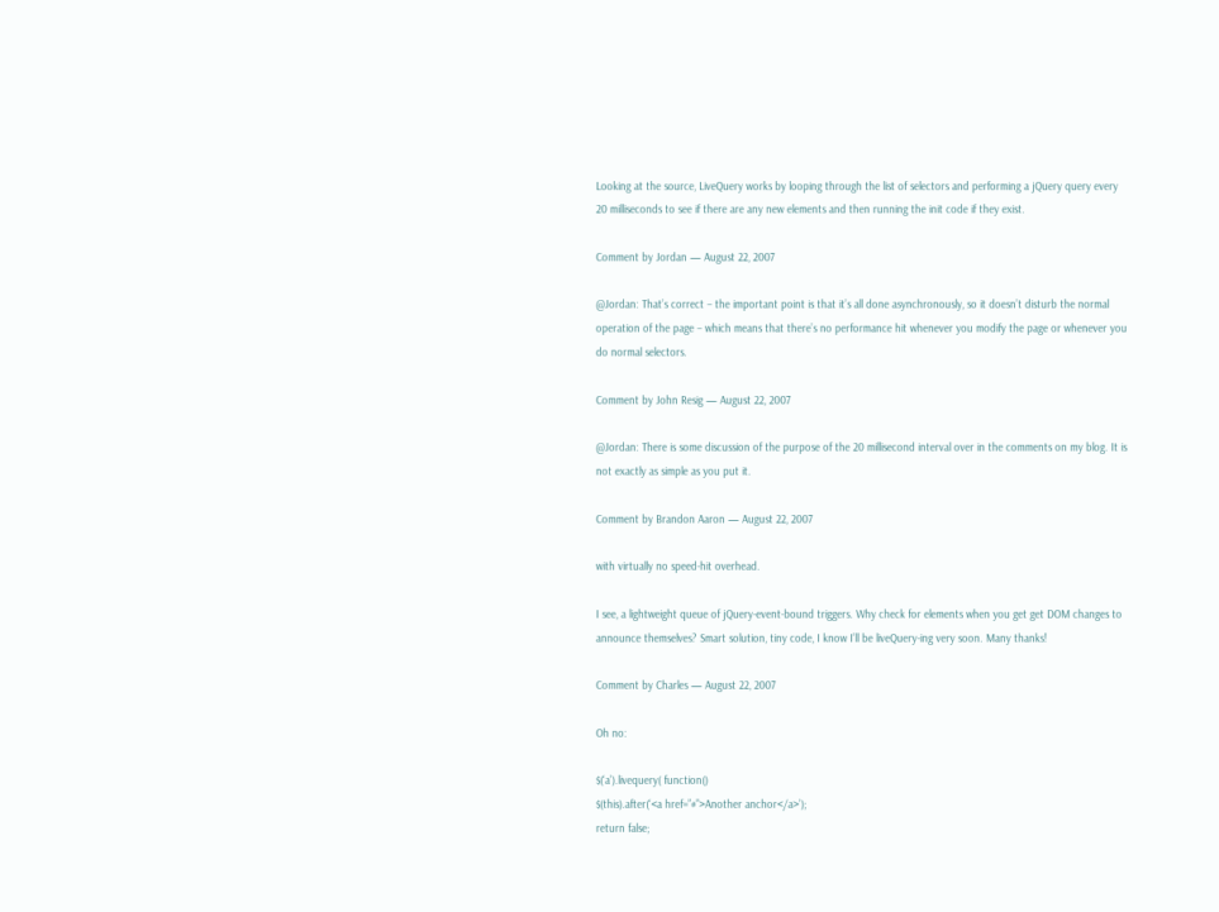Looking at the source, LiveQuery works by looping through the list of selectors and performing a jQuery query every 20 milliseconds to see if there are any new elements and then running the init code if they exist.

Comment by Jordan — August 22, 2007

@Jordan: That’s correct – the important point is that it’s all done asynchronously, so it doesn’t disturb the normal operation of the page – which means that there’s no performance hit whenever you modify the page or whenever you do normal selectors.

Comment by John Resig — August 22, 2007

@Jordan: There is some discussion of the purpose of the 20 millisecond interval over in the comments on my blog. It is not exactly as simple as you put it.

Comment by Brandon Aaron — August 22, 2007

with virtually no speed-hit overhead.

I see, a lightweight queue of jQuery-event-bound triggers. Why check for elements when you get get DOM changes to announce themselves? Smart solution, tiny code, I know I’ll be liveQuery-ing very soon. Many thanks!

Comment by Charles — August 22, 2007

Oh no:

$(‘a’).livequery( function()
$(this).after(‘<a href=”#”>Another anchor</a>’);
return false;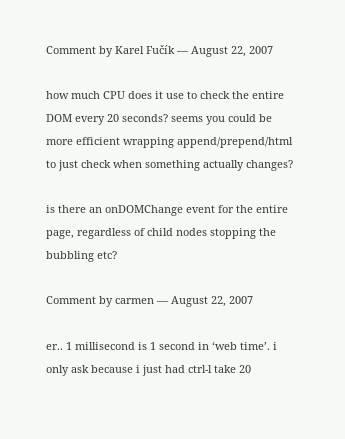Comment by Karel Fučík — August 22, 2007

how much CPU does it use to check the entire DOM every 20 seconds? seems you could be more efficient wrapping append/prepend/html to just check when something actually changes?

is there an onDOMChange event for the entire page, regardless of child nodes stopping the bubbling etc?

Comment by carmen — August 22, 2007

er.. 1 millisecond is 1 second in ‘web time’. i only ask because i just had ctrl-l take 20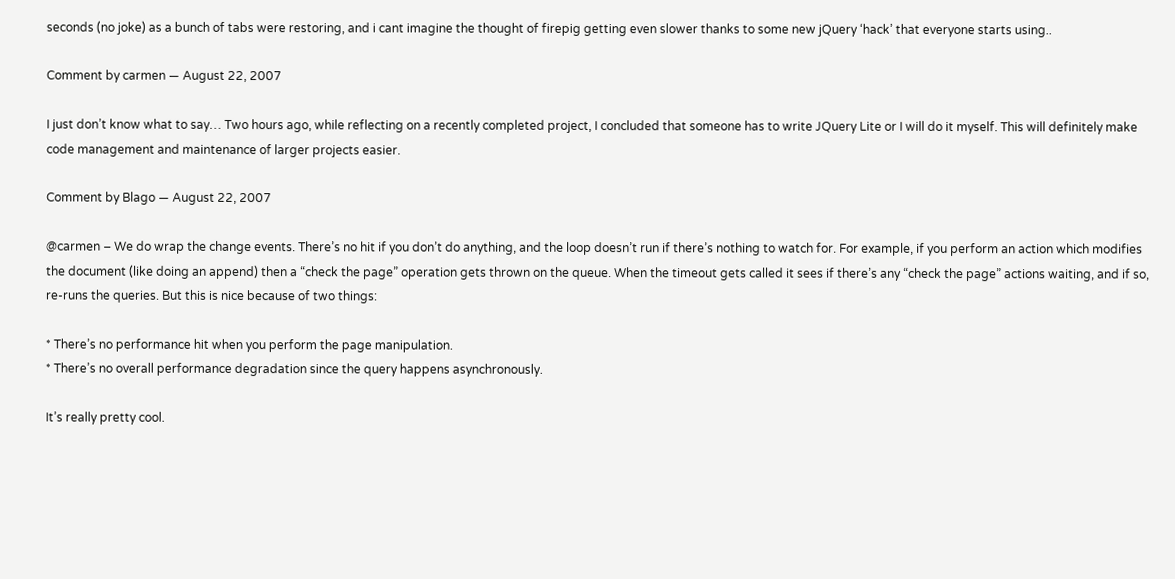seconds (no joke) as a bunch of tabs were restoring, and i cant imagine the thought of firepig getting even slower thanks to some new jQuery ‘hack’ that everyone starts using..

Comment by carmen — August 22, 2007

I just don’t know what to say… Two hours ago, while reflecting on a recently completed project, I concluded that someone has to write JQuery Lite or I will do it myself. This will definitely make code management and maintenance of larger projects easier.

Comment by Blago — August 22, 2007

@carmen – We do wrap the change events. There’s no hit if you don’t do anything, and the loop doesn’t run if there’s nothing to watch for. For example, if you perform an action which modifies the document (like doing an append) then a “check the page” operation gets thrown on the queue. When the timeout gets called it sees if there’s any “check the page” actions waiting, and if so, re-runs the queries. But this is nice because of two things:

* There’s no performance hit when you perform the page manipulation.
* There’s no overall performance degradation since the query happens asynchronously.

It’s really pretty cool.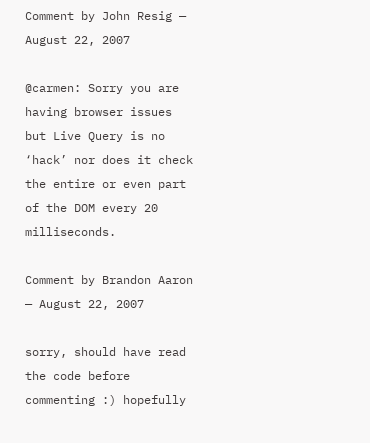Comment by John Resig — August 22, 2007

@carmen: Sorry you are having browser issues but Live Query is no ‘hack’ nor does it check the entire or even part of the DOM every 20 milliseconds.

Comment by Brandon Aaron — August 22, 2007

sorry, should have read the code before commenting :) hopefully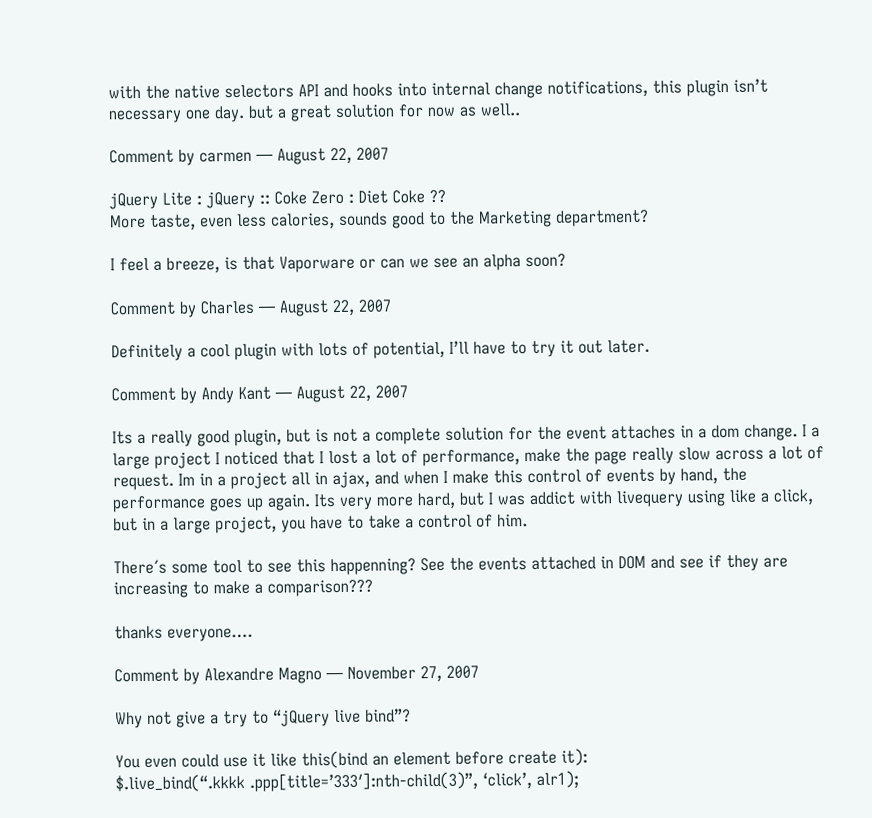with the native selectors API and hooks into internal change notifications, this plugin isn’t necessary one day. but a great solution for now as well..

Comment by carmen — August 22, 2007

jQuery Lite : jQuery :: Coke Zero : Diet Coke ??
More taste, even less calories, sounds good to the Marketing department?

I feel a breeze, is that Vaporware or can we see an alpha soon?

Comment by Charles — August 22, 2007

Definitely a cool plugin with lots of potential, I’ll have to try it out later.

Comment by Andy Kant — August 22, 2007

Its a really good plugin, but is not a complete solution for the event attaches in a dom change. I a large project I noticed that I lost a lot of performance, make the page really slow across a lot of request. Im in a project all in ajax, and when I make this control of events by hand, the performance goes up again. Its very more hard, but I was addict with livequery using like a click, but in a large project, you have to take a control of him.

There´s some tool to see this happenning? See the events attached in DOM and see if they are increasing to make a comparison???

thanks everyone….

Comment by Alexandre Magno — November 27, 2007

Why not give a try to “jQuery live bind”?

You even could use it like this(bind an element before create it):
$.live_bind(“.kkkk .ppp[title=’333′]:nth-child(3)”, ‘click’, alr1);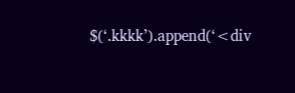$(‘.kkkk’).append(‘<div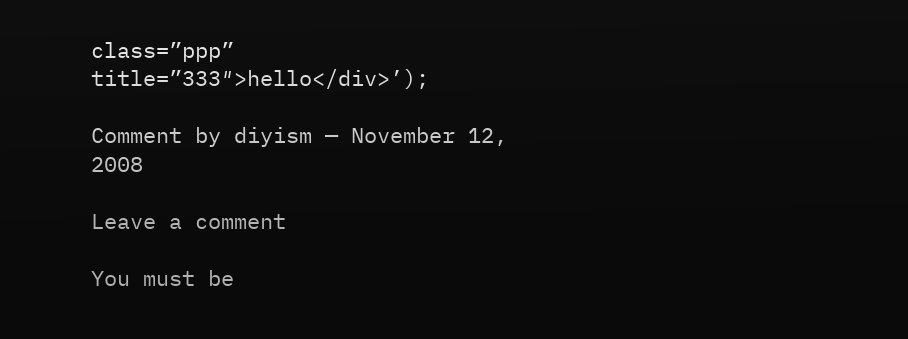class=”ppp” title=”333″>hello</div>’);

Comment by diyism — November 12, 2008

Leave a comment

You must be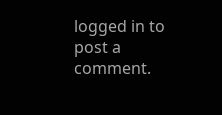logged in to post a comment.